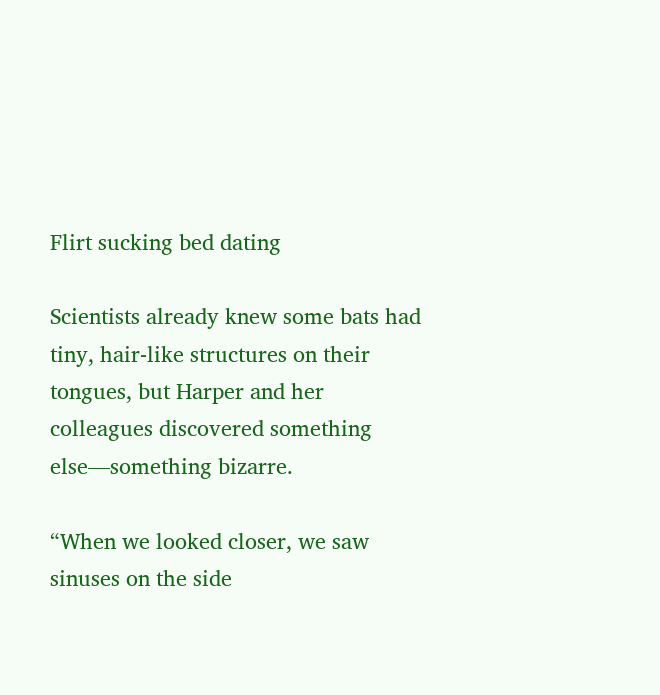Flirt sucking bed dating

Scientists already knew some bats had tiny, hair-like structures on their tongues, but Harper and her colleagues discovered something else—something bizarre.

“When we looked closer, we saw sinuses on the side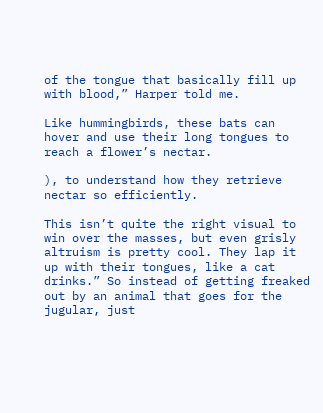of the tongue that basically fill up with blood,” Harper told me.

Like hummingbirds, these bats can hover and use their long tongues to reach a flower’s nectar.

), to understand how they retrieve nectar so efficiently.

This isn’t quite the right visual to win over the masses, but even grisly altruism is pretty cool. They lap it up with their tongues, like a cat drinks.” So instead of getting freaked out by an animal that goes for the jugular, just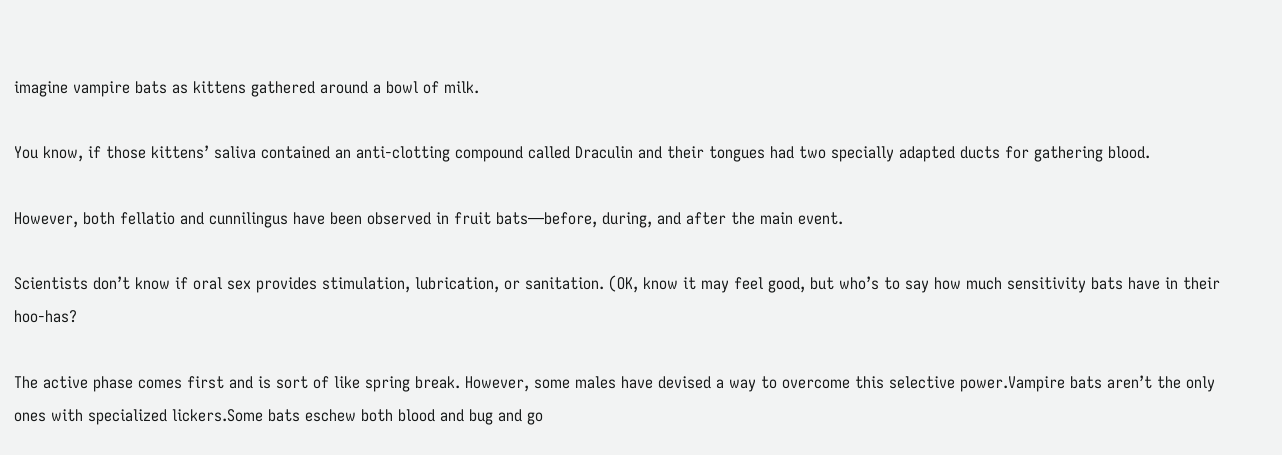imagine vampire bats as kittens gathered around a bowl of milk.

You know, if those kittens’ saliva contained an anti-clotting compound called Draculin and their tongues had two specially adapted ducts for gathering blood.

However, both fellatio and cunnilingus have been observed in fruit bats—before, during, and after the main event.

Scientists don’t know if oral sex provides stimulation, lubrication, or sanitation. (OK, know it may feel good, but who’s to say how much sensitivity bats have in their hoo-has?

The active phase comes first and is sort of like spring break. However, some males have devised a way to overcome this selective power.Vampire bats aren’t the only ones with specialized lickers.Some bats eschew both blood and bug and go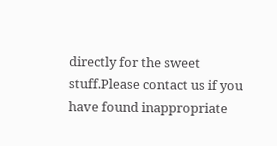directly for the sweet stuff.Please contact us if you have found inappropriate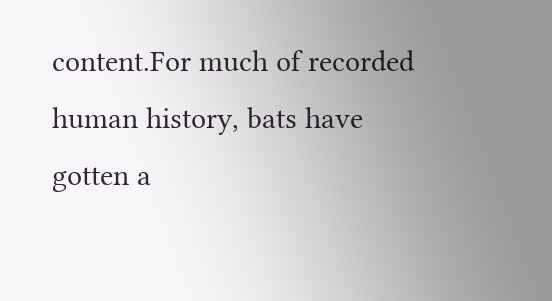content.For much of recorded human history, bats have gotten a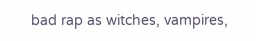bad rap as witches, vampires,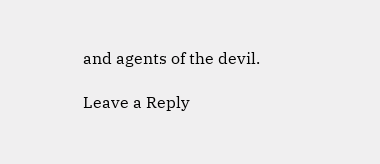and agents of the devil.

Leave a Reply